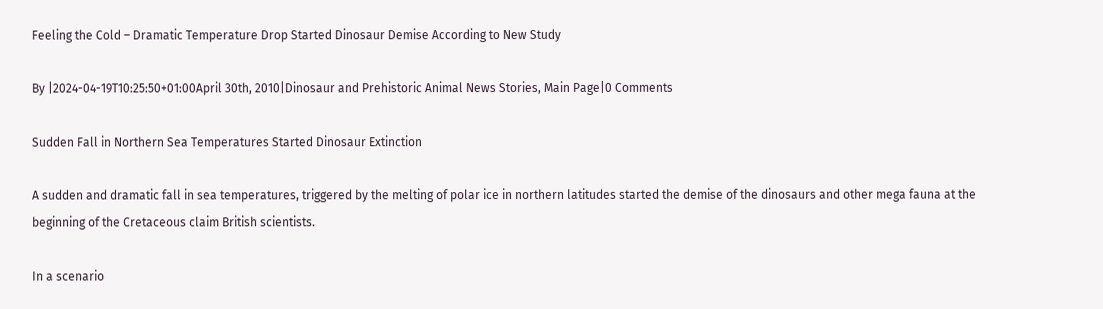Feeling the Cold – Dramatic Temperature Drop Started Dinosaur Demise According to New Study

By |2024-04-19T10:25:50+01:00April 30th, 2010|Dinosaur and Prehistoric Animal News Stories, Main Page|0 Comments

Sudden Fall in Northern Sea Temperatures Started Dinosaur Extinction

A sudden and dramatic fall in sea temperatures, triggered by the melting of polar ice in northern latitudes started the demise of the dinosaurs and other mega fauna at the beginning of the Cretaceous claim British scientists.

In a scenario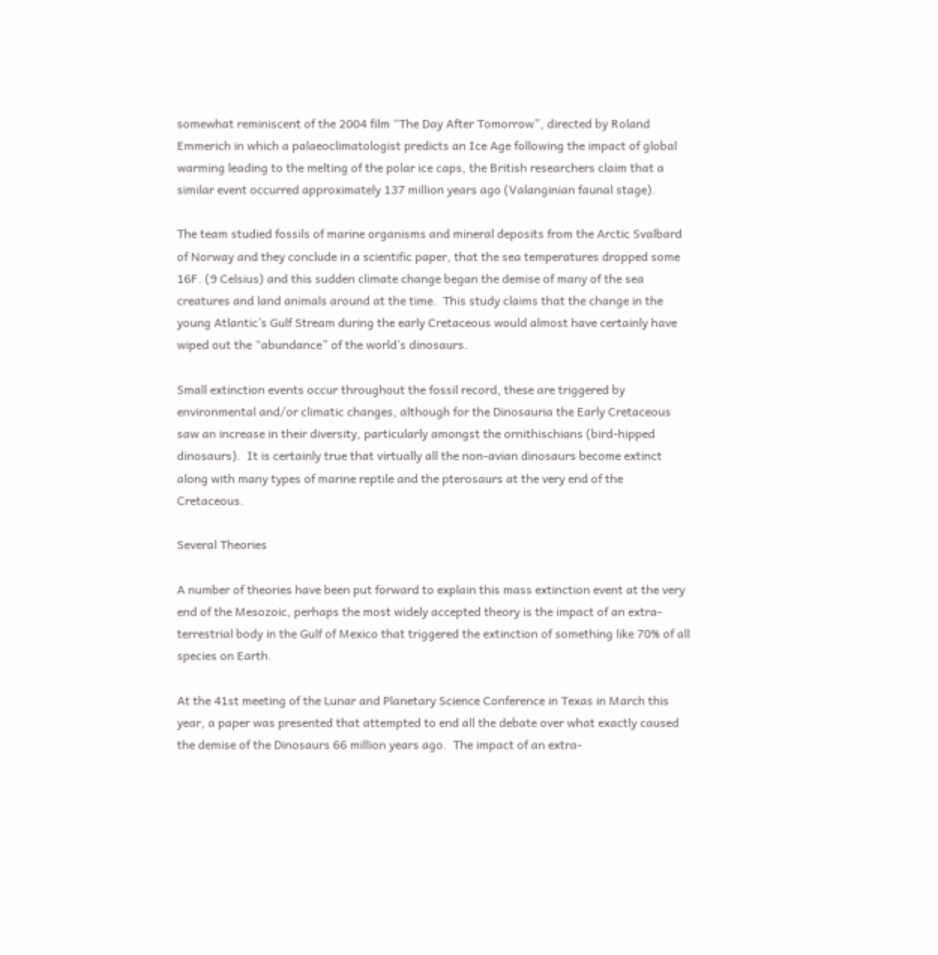somewhat reminiscent of the 2004 film “The Day After Tomorrow”, directed by Roland Emmerich in which a palaeoclimatologist predicts an Ice Age following the impact of global warming leading to the melting of the polar ice caps, the British researchers claim that a similar event occurred approximately 137 million years ago (Valanginian faunal stage).

The team studied fossils of marine organisms and mineral deposits from the Arctic Svalbard of Norway and they conclude in a scientific paper, that the sea temperatures dropped some 16F. (9 Celsius) and this sudden climate change began the demise of many of the sea creatures and land animals around at the time.  This study claims that the change in the young Atlantic’s Gulf Stream during the early Cretaceous would almost have certainly have wiped out the “abundance” of the world’s dinosaurs.

Small extinction events occur throughout the fossil record, these are triggered by environmental and/or climatic changes, although for the Dinosauria the Early Cretaceous saw an increase in their diversity, particularly amongst the ornithischians (bird-hipped dinosaurs).  It is certainly true that virtually all the non-avian dinosaurs become extinct along with many types of marine reptile and the pterosaurs at the very end of the Cretaceous.

Several Theories

A number of theories have been put forward to explain this mass extinction event at the very end of the Mesozoic, perhaps the most widely accepted theory is the impact of an extra-terrestrial body in the Gulf of Mexico that triggered the extinction of something like 70% of all species on Earth.

At the 41st meeting of the Lunar and Planetary Science Conference in Texas in March this year, a paper was presented that attempted to end all the debate over what exactly caused the demise of the Dinosaurs 66 million years ago.  The impact of an extra-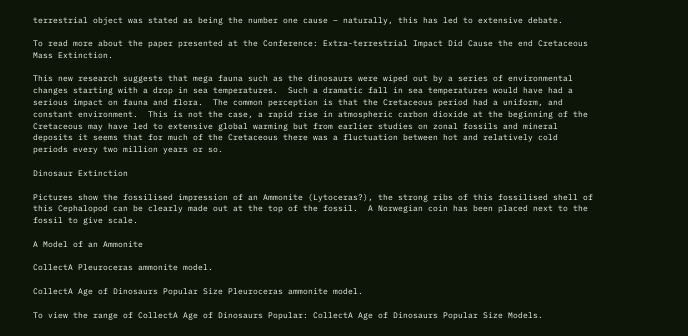terrestrial object was stated as being the number one cause – naturally, this has led to extensive debate.

To read more about the paper presented at the Conference: Extra-terrestrial Impact Did Cause the end Cretaceous Mass Extinction.

This new research suggests that mega fauna such as the dinosaurs were wiped out by a series of environmental changes starting with a drop in sea temperatures.  Such a dramatic fall in sea temperatures would have had a serious impact on fauna and flora.  The common perception is that the Cretaceous period had a uniform, and constant environment.  This is not the case, a rapid rise in atmospheric carbon dioxide at the beginning of the Cretaceous may have led to extensive global warming but from earlier studies on zonal fossils and mineral deposits it seems that for much of the Cretaceous there was a fluctuation between hot and relatively cold periods every two million years or so.

Dinosaur Extinction

Pictures show the fossilised impression of an Ammonite (Lytoceras?), the strong ribs of this fossilised shell of this Cephalopod can be clearly made out at the top of the fossil.  A Norwegian coin has been placed next to the fossil to give scale.

A Model of an Ammonite

CollectA Pleuroceras ammonite model.

CollectA Age of Dinosaurs Popular Size Pleuroceras ammonite model.

To view the range of CollectA Age of Dinosaurs Popular: CollectA Age of Dinosaurs Popular Size Models.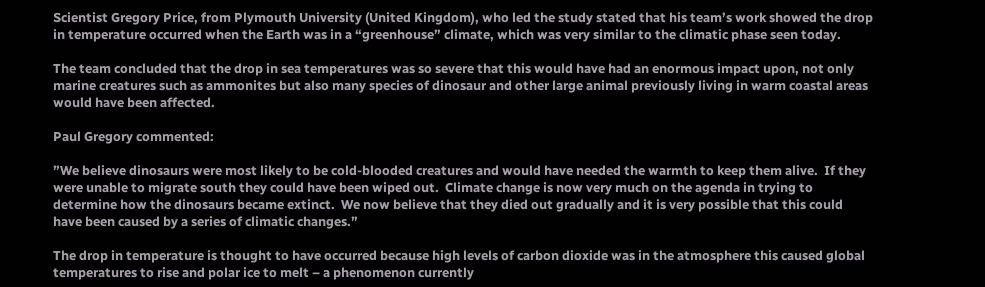Scientist Gregory Price, from Plymouth University (United Kingdom), who led the study stated that his team’s work showed the drop in temperature occurred when the Earth was in a “greenhouse” climate, which was very similar to the climatic phase seen today.

The team concluded that the drop in sea temperatures was so severe that this would have had an enormous impact upon, not only marine creatures such as ammonites but also many species of dinosaur and other large animal previously living in warm coastal areas would have been affected.

Paul Gregory commented:

”We believe dinosaurs were most likely to be cold-blooded creatures and would have needed the warmth to keep them alive.  If they were unable to migrate south they could have been wiped out.  Climate change is now very much on the agenda in trying to determine how the dinosaurs became extinct.  We now believe that they died out gradually and it is very possible that this could have been caused by a series of climatic changes.”

The drop in temperature is thought to have occurred because high levels of carbon dioxide was in the atmosphere this caused global temperatures to rise and polar ice to melt – a phenomenon currently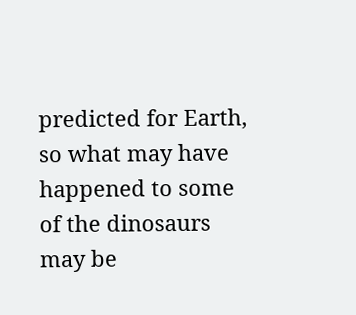predicted for Earth, so what may have happened to some of the dinosaurs may be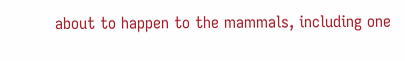about to happen to the mammals, including one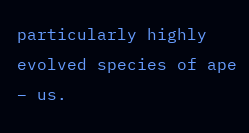particularly highly evolved species of ape – us.